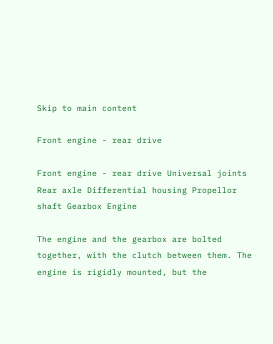Skip to main content

Front engine - rear drive

Front engine - rear drive Universal joints Rear axle Differential housing Propellor shaft Gearbox Engine

The engine and the gearbox are bolted together, with the clutch between them. The engine is rigidly mounted, but the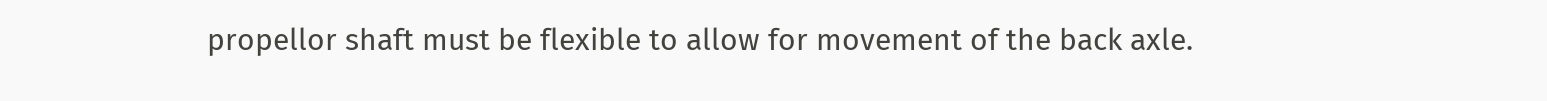propellor shaft must be flexible to allow for movement of the back axle.